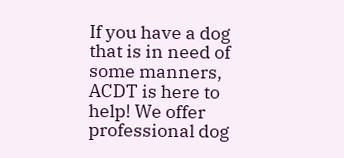If you have a dog that is in need of some manners, ACDT is here to help! We offer professional dog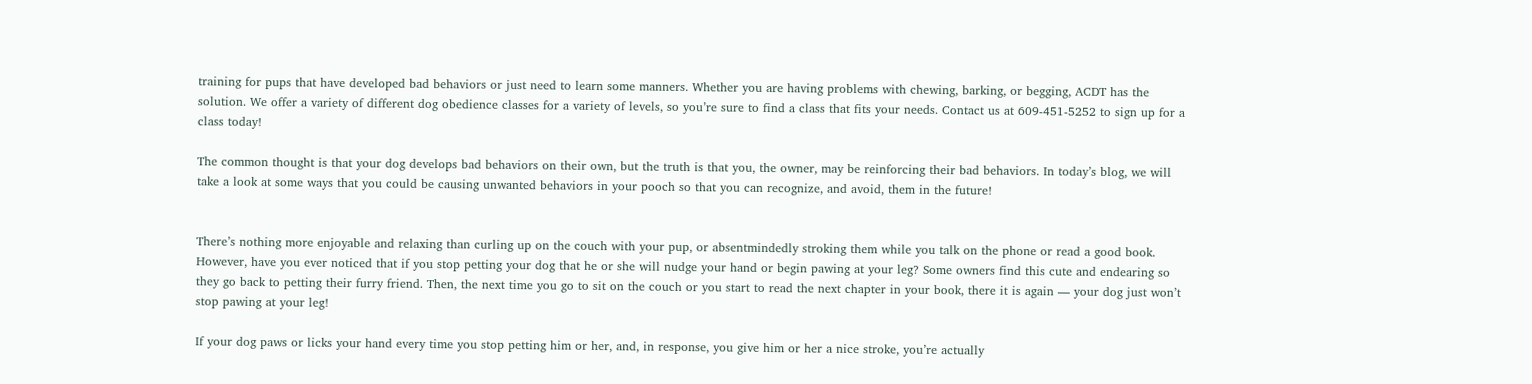training for pups that have developed bad behaviors or just need to learn some manners. Whether you are having problems with chewing, barking, or begging, ACDT has the solution. We offer a variety of different dog obedience classes for a variety of levels, so you’re sure to find a class that fits your needs. Contact us at 609-451-5252 to sign up for a class today!

The common thought is that your dog develops bad behaviors on their own, but the truth is that you, the owner, may be reinforcing their bad behaviors. In today’s blog, we will take a look at some ways that you could be causing unwanted behaviors in your pooch so that you can recognize, and avoid, them in the future!


There’s nothing more enjoyable and relaxing than curling up on the couch with your pup, or absentmindedly stroking them while you talk on the phone or read a good book. However, have you ever noticed that if you stop petting your dog that he or she will nudge your hand or begin pawing at your leg? Some owners find this cute and endearing so they go back to petting their furry friend. Then, the next time you go to sit on the couch or you start to read the next chapter in your book, there it is again — your dog just won’t stop pawing at your leg!

If your dog paws or licks your hand every time you stop petting him or her, and, in response, you give him or her a nice stroke, you’re actually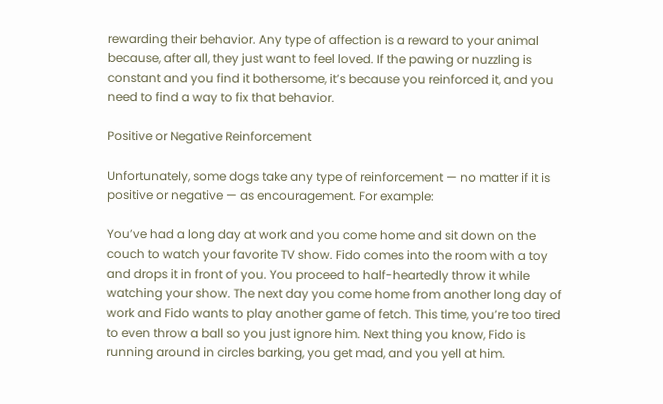rewarding their behavior. Any type of affection is a reward to your animal because, after all, they just want to feel loved. If the pawing or nuzzling is constant and you find it bothersome, it’s because you reinforced it, and you need to find a way to fix that behavior.

Positive or Negative Reinforcement

Unfortunately, some dogs take any type of reinforcement — no matter if it is positive or negative — as encouragement. For example:

You’ve had a long day at work and you come home and sit down on the couch to watch your favorite TV show. Fido comes into the room with a toy and drops it in front of you. You proceed to half-heartedly throw it while watching your show. The next day you come home from another long day of work and Fido wants to play another game of fetch. This time, you’re too tired to even throw a ball so you just ignore him. Next thing you know, Fido is running around in circles barking, you get mad, and you yell at him.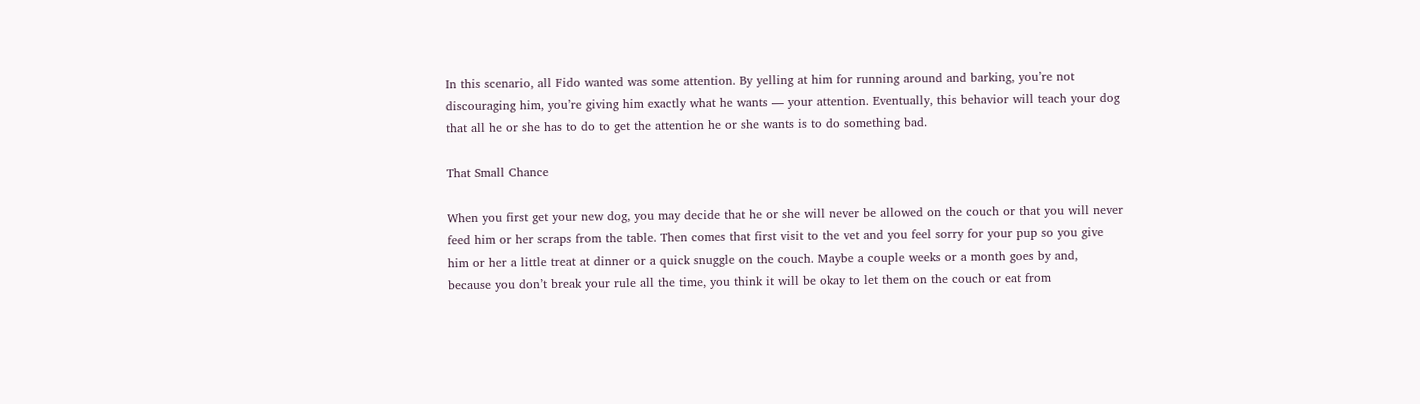In this scenario, all Fido wanted was some attention. By yelling at him for running around and barking, you’re not discouraging him, you’re giving him exactly what he wants — your attention. Eventually, this behavior will teach your dog that all he or she has to do to get the attention he or she wants is to do something bad.

That Small Chance

When you first get your new dog, you may decide that he or she will never be allowed on the couch or that you will never feed him or her scraps from the table. Then comes that first visit to the vet and you feel sorry for your pup so you give him or her a little treat at dinner or a quick snuggle on the couch. Maybe a couple weeks or a month goes by and, because you don’t break your rule all the time, you think it will be okay to let them on the couch or eat from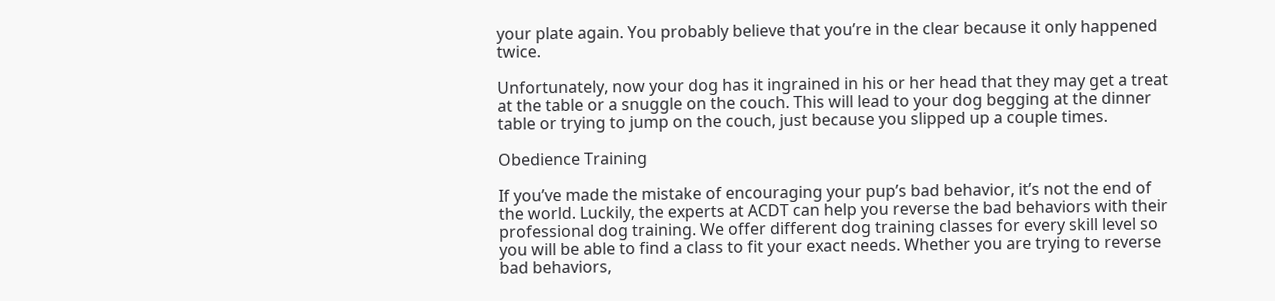your plate again. You probably believe that you’re in the clear because it only happened twice.

Unfortunately, now your dog has it ingrained in his or her head that they may get a treat at the table or a snuggle on the couch. This will lead to your dog begging at the dinner table or trying to jump on the couch, just because you slipped up a couple times.

Obedience Training

If you’ve made the mistake of encouraging your pup’s bad behavior, it’s not the end of the world. Luckily, the experts at ACDT can help you reverse the bad behaviors with their professional dog training. We offer different dog training classes for every skill level so you will be able to find a class to fit your exact needs. Whether you are trying to reverse bad behaviors,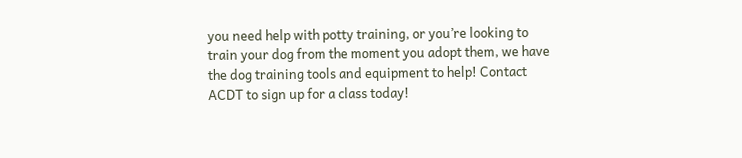you need help with potty training, or you’re looking to train your dog from the moment you adopt them, we have the dog training tools and equipment to help! Contact ACDT to sign up for a class today!